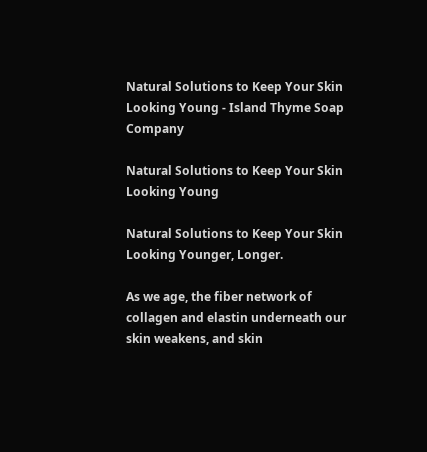Natural Solutions to Keep Your Skin Looking Young - Island Thyme Soap Company

Natural Solutions to Keep Your Skin Looking Young

Natural Solutions to Keep Your Skin Looking Younger, Longer.

As we age, the fiber network of collagen and elastin underneath our skin weakens, and skin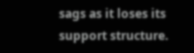sags as it loses its support structure.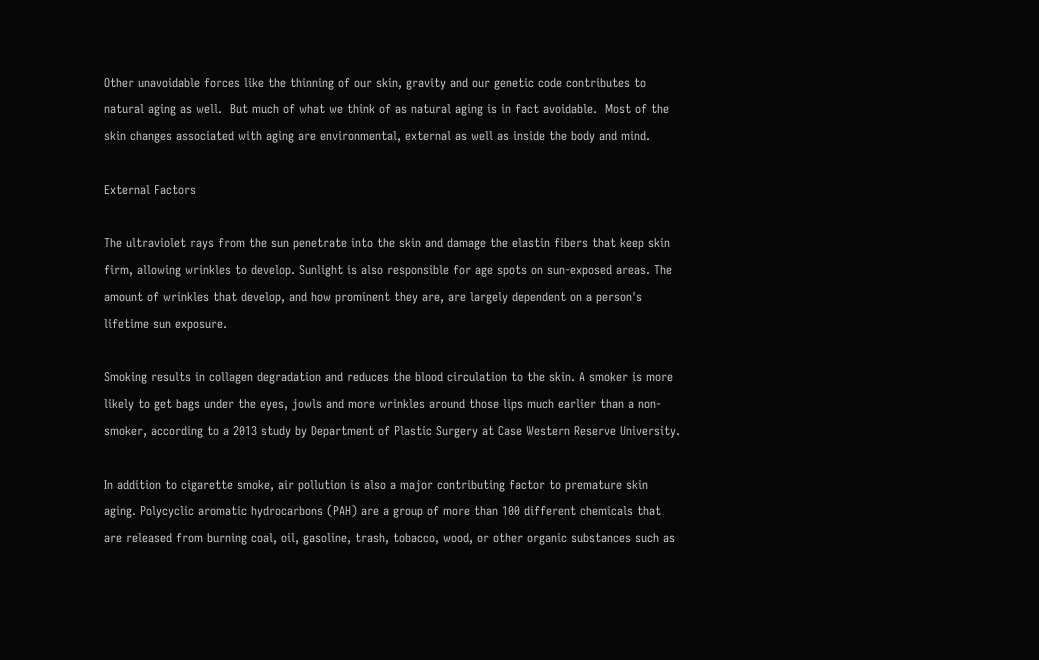Other unavoidable forces like the thinning of our skin, gravity and our genetic code contributes to natural aging as well.  But much of what we think of as natural aging is in fact avoidable.  Most of the skin changes associated with aging are environmental, external as well as inside the body and mind.

External Factors

The ultraviolet rays from the sun penetrate into the skin and damage the elastin fibers that keep skin firm, allowing wrinkles to develop. Sunlight is also responsible for age spots on sun-exposed areas. The amount of wrinkles that develop, and how prominent they are, are largely dependent on a person's lifetime sun exposure.

Smoking results in collagen degradation and reduces the blood circulation to the skin. A smoker is more likely to get bags under the eyes, jowls and more wrinkles around those lips much earlier than a non-smoker, according to a 2013 study by Department of Plastic Surgery at Case Western Reserve University.

In addition to cigarette smoke, air pollution is also a major contributing factor to premature skin aging. Polycyclic aromatic hydrocarbons (PAH) are a group of more than 100 different chemicals that are released from burning coal, oil, gasoline, trash, tobacco, wood, or other organic substances such as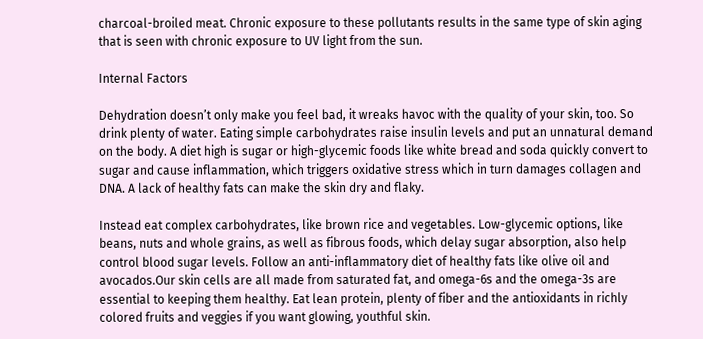charcoal-broiled meat. Chronic exposure to these pollutants results in the same type of skin aging that is seen with chronic exposure to UV light from the sun.

Internal Factors

Dehydration doesn’t only make you feel bad, it wreaks havoc with the quality of your skin, too. So drink plenty of water. Eating simple carbohydrates raise insulin levels and put an unnatural demand on the body. A diet high is sugar or high-glycemic foods like white bread and soda quickly convert to sugar and cause inflammation, which triggers oxidative stress which in turn damages collagen and DNA. A lack of healthy fats can make the skin dry and flaky.

Instead eat complex carbohydrates, like brown rice and vegetables. Low-glycemic options, like beans, nuts and whole grains, as well as fibrous foods, which delay sugar absorption, also help control blood sugar levels. Follow an anti-inflammatory diet of healthy fats like olive oil and avocados.Our skin cells are all made from saturated fat, and omega-6s and the omega-3s are essential to keeping them healthy. Eat lean protein, plenty of fiber and the antioxidants in richly colored fruits and veggies if you want glowing, youthful skin.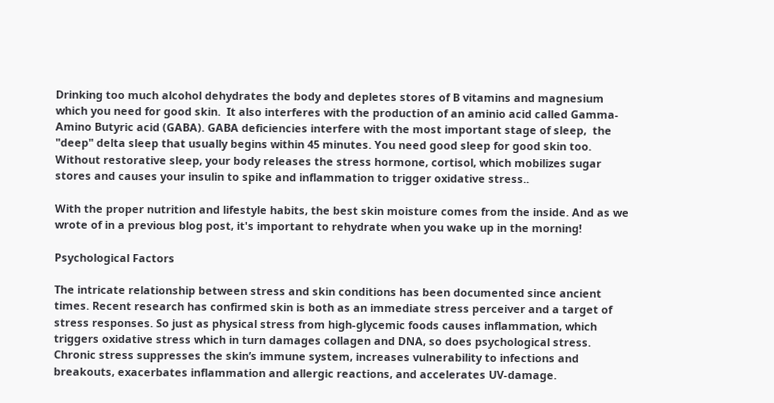Drinking too much alcohol dehydrates the body and depletes stores of B vitamins and magnesium which you need for good skin.  It also interferes with the production of an aminio acid called Gamma-Amino Butyric acid (GABA). GABA deficiencies interfere with the most important stage of sleep,  the "deep" delta sleep that usually begins within 45 minutes. You need good sleep for good skin too. Without restorative sleep, your body releases the stress hormone, cortisol, which mobilizes sugar stores and causes your insulin to spike and inflammation to trigger oxidative stress..

With the proper nutrition and lifestyle habits, the best skin moisture comes from the inside. And as we wrote of in a previous blog post, it's important to rehydrate when you wake up in the morning!

Psychological Factors

The intricate relationship between stress and skin conditions has been documented since ancient times. Recent research has confirmed skin is both as an immediate stress perceiver and a target of stress responses. So just as physical stress from high-glycemic foods causes inflammation, which triggers oxidative stress which in turn damages collagen and DNA, so does psychological stress. Chronic stress suppresses the skin’s immune system, increases vulnerability to infections and breakouts, exacerbates inflammation and allergic reactions, and accelerates UV-damage.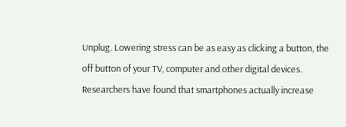Unplug. Lowering stress can be as easy as clicking a button, the off button of your TV, computer and other digital devices. Researchers have found that smartphones actually increase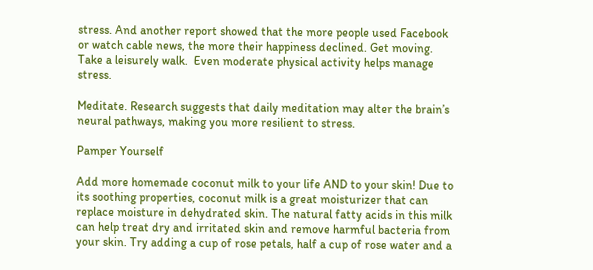stress. And another report showed that the more people used Facebook or watch cable news, the more their happiness declined. Get moving. Take a leisurely walk.  Even moderate physical activity helps manage stress.

Meditate. Research suggests that daily meditation may alter the brain’s neural pathways, making you more resilient to stress.

Pamper Yourself

Add more homemade coconut milk to your life AND to your skin! Due to its soothing properties, coconut milk is a great moisturizer that can replace moisture in dehydrated skin. The natural fatty acids in this milk can help treat dry and irritated skin and remove harmful bacteria from your skin. Try adding a cup of rose petals, half a cup of rose water and a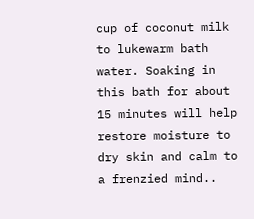cup of coconut milk to lukewarm bath water. Soaking in this bath for about 15 minutes will help restore moisture to dry skin and calm to a frenzied mind..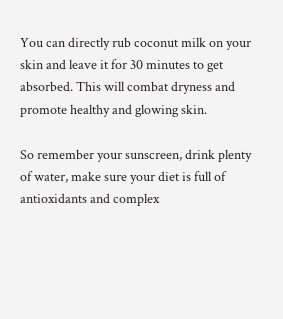You can directly rub coconut milk on your skin and leave it for 30 minutes to get absorbed. This will combat dryness and promote healthy and glowing skin.

So remember your sunscreen, drink plenty of water, make sure your diet is full of antioxidants and complex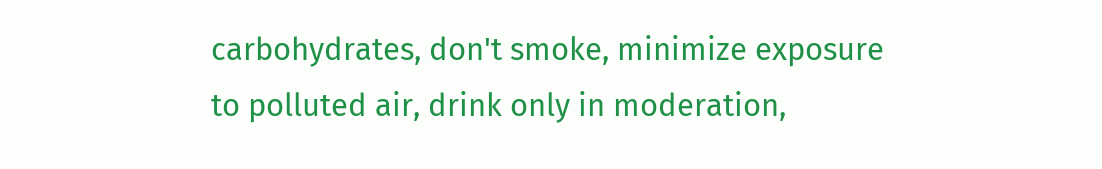carbohydrates, don't smoke, minimize exposure to polluted air, drink only in moderation,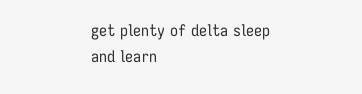get plenty of delta sleep and learn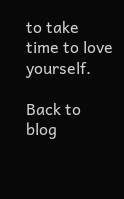to take time to love yourself.

Back to blog